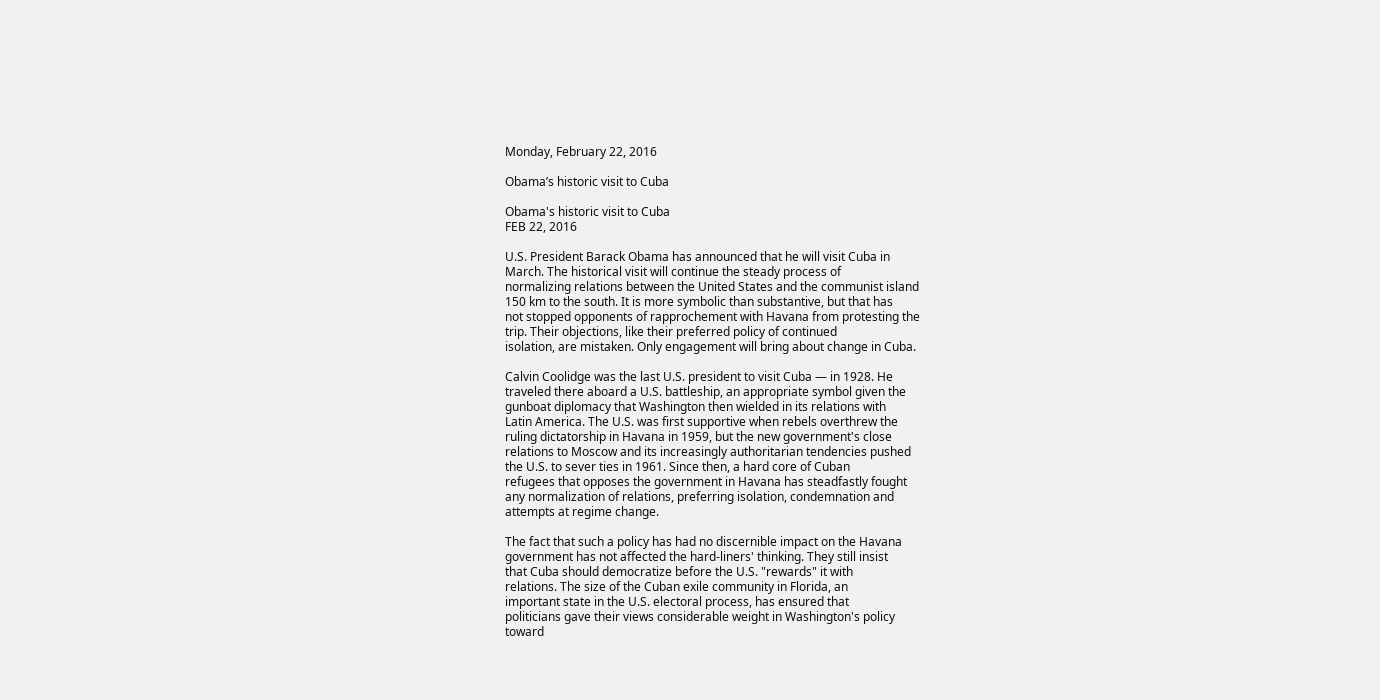Monday, February 22, 2016

Obama’s historic visit to Cuba

Obama's historic visit to Cuba
FEB 22, 2016

U.S. President Barack Obama has announced that he will visit Cuba in
March. The historical visit will continue the steady process of
normalizing relations between the United States and the communist island
150 km to the south. It is more symbolic than substantive, but that has
not stopped opponents of rapprochement with Havana from protesting the
trip. Their objections, like their preferred policy of continued
isolation, are mistaken. Only engagement will bring about change in Cuba.

Calvin Coolidge was the last U.S. president to visit Cuba — in 1928. He
traveled there aboard a U.S. battleship, an appropriate symbol given the
gunboat diplomacy that Washington then wielded in its relations with
Latin America. The U.S. was first supportive when rebels overthrew the
ruling dictatorship in Havana in 1959, but the new government's close
relations to Moscow and its increasingly authoritarian tendencies pushed
the U.S. to sever ties in 1961. Since then, a hard core of Cuban
refugees that opposes the government in Havana has steadfastly fought
any normalization of relations, preferring isolation, condemnation and
attempts at regime change.

The fact that such a policy has had no discernible impact on the Havana
government has not affected the hard-liners' thinking. They still insist
that Cuba should democratize before the U.S. "rewards" it with
relations. The size of the Cuban exile community in Florida, an
important state in the U.S. electoral process, has ensured that
politicians gave their views considerable weight in Washington's policy
toward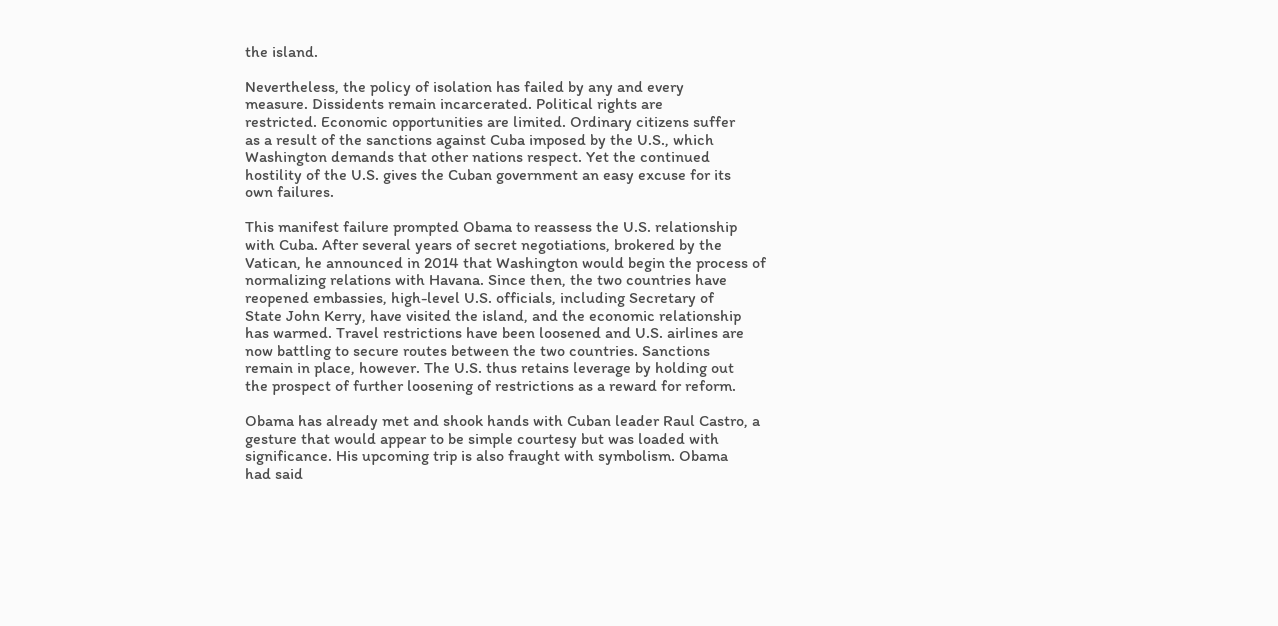the island.

Nevertheless, the policy of isolation has failed by any and every
measure. Dissidents remain incarcerated. Political rights are
restricted. Economic opportunities are limited. Ordinary citizens suffer
as a result of the sanctions against Cuba imposed by the U.S., which
Washington demands that other nations respect. Yet the continued
hostility of the U.S. gives the Cuban government an easy excuse for its
own failures.

This manifest failure prompted Obama to reassess the U.S. relationship
with Cuba. After several years of secret negotiations, brokered by the
Vatican, he announced in 2014 that Washington would begin the process of
normalizing relations with Havana. Since then, the two countries have
reopened embassies, high-level U.S. officials, including Secretary of
State John Kerry, have visited the island, and the economic relationship
has warmed. Travel restrictions have been loosened and U.S. airlines are
now battling to secure routes between the two countries. Sanctions
remain in place, however. The U.S. thus retains leverage by holding out
the prospect of further loosening of restrictions as a reward for reform.

Obama has already met and shook hands with Cuban leader Raul Castro, a
gesture that would appear to be simple courtesy but was loaded with
significance. His upcoming trip is also fraught with symbolism. Obama
had said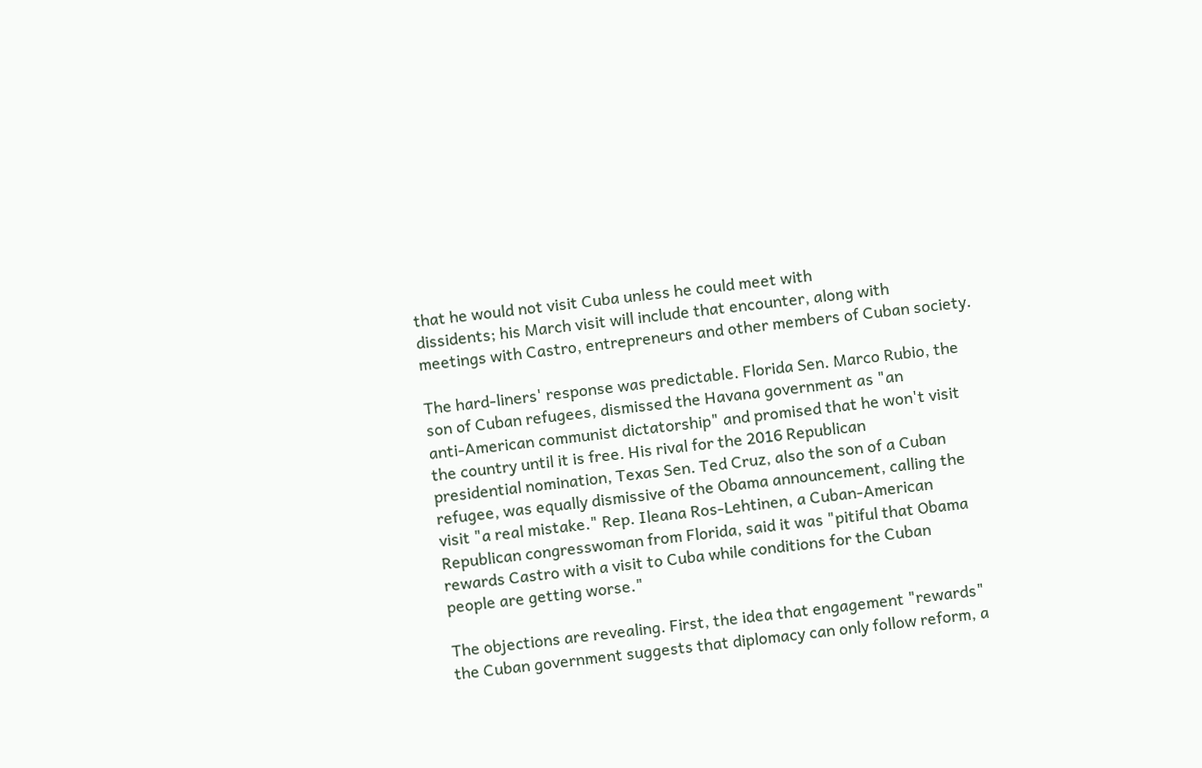that he would not visit Cuba unless he could meet with
dissidents; his March visit will include that encounter, along with
meetings with Castro, entrepreneurs and other members of Cuban society.

The hard-liners' response was predictable. Florida Sen. Marco Rubio, the
son of Cuban refugees, dismissed the Havana government as "an
anti-American communist dictatorship" and promised that he won't visit
the country until it is free. His rival for the 2016 Republican
presidential nomination, Texas Sen. Ted Cruz, also the son of a Cuban
refugee, was equally dismissive of the Obama announcement, calling the
visit "a real mistake." Rep. Ileana Ros-Lehtinen, a Cuban-American
Republican congresswoman from Florida, said it was "pitiful that Obama
rewards Castro with a visit to Cuba while conditions for the Cuban
people are getting worse."

The objections are revealing. First, the idea that engagement "rewards"
the Cuban government suggests that diplomacy can only follow reform, a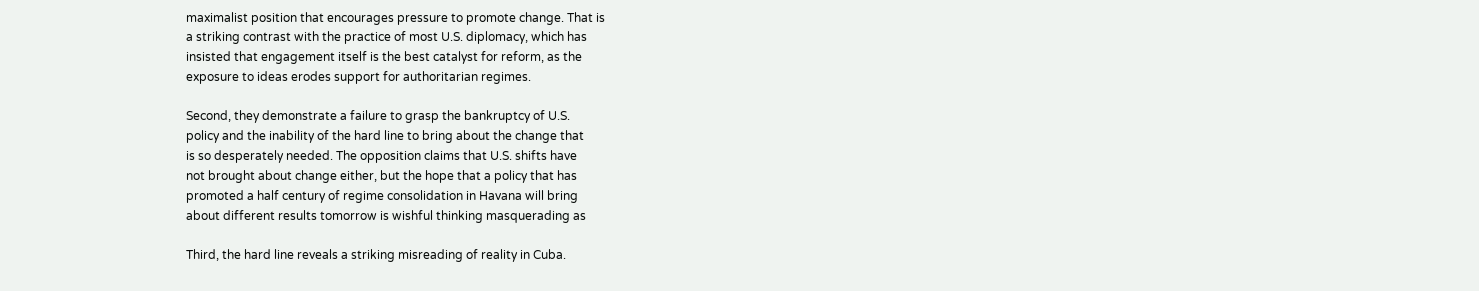maximalist position that encourages pressure to promote change. That is
a striking contrast with the practice of most U.S. diplomacy, which has
insisted that engagement itself is the best catalyst for reform, as the
exposure to ideas erodes support for authoritarian regimes.

Second, they demonstrate a failure to grasp the bankruptcy of U.S.
policy and the inability of the hard line to bring about the change that
is so desperately needed. The opposition claims that U.S. shifts have
not brought about change either, but the hope that a policy that has
promoted a half century of regime consolidation in Havana will bring
about different results tomorrow is wishful thinking masquerading as

Third, the hard line reveals a striking misreading of reality in Cuba.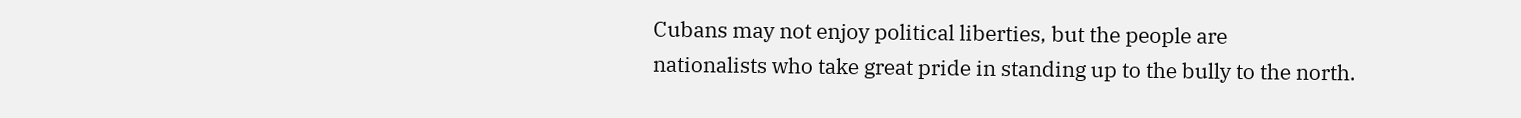Cubans may not enjoy political liberties, but the people are
nationalists who take great pride in standing up to the bully to the north.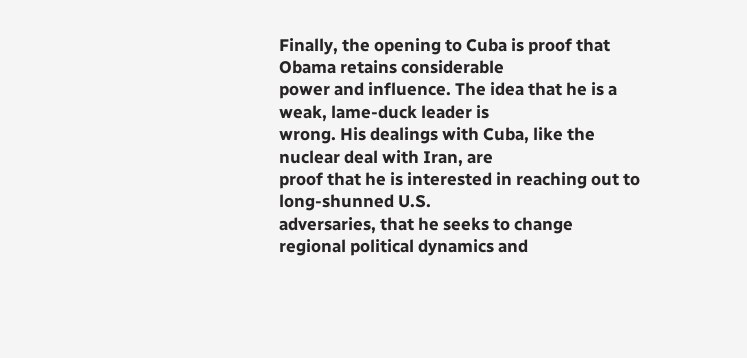Finally, the opening to Cuba is proof that Obama retains considerable
power and influence. The idea that he is a weak, lame-duck leader is
wrong. His dealings with Cuba, like the nuclear deal with Iran, are
proof that he is interested in reaching out to long-shunned U.S.
adversaries, that he seeks to change regional political dynamics and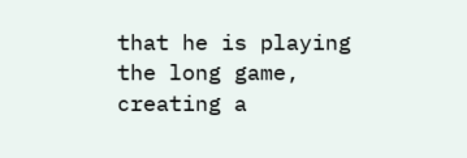that he is playing the long game, creating a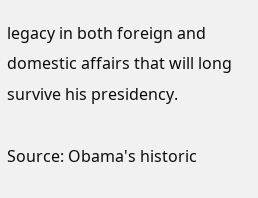legacy in both foreign and
domestic affairs that will long survive his presidency.

Source: Obama's historic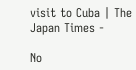visit to Cuba | The Japan Times -

No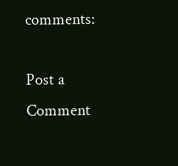comments:

Post a Comment